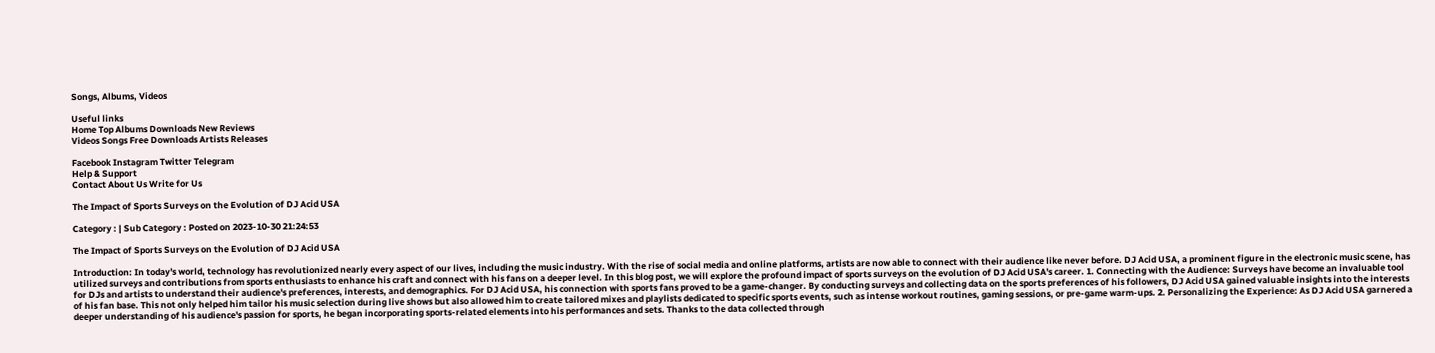Songs, Albums, Videos

Useful links
Home Top Albums Downloads New Reviews
Videos Songs Free Downloads Artists Releases

Facebook Instagram Twitter Telegram
Help & Support
Contact About Us Write for Us

The Impact of Sports Surveys on the Evolution of DJ Acid USA

Category : | Sub Category : Posted on 2023-10-30 21:24:53

The Impact of Sports Surveys on the Evolution of DJ Acid USA

Introduction: In today's world, technology has revolutionized nearly every aspect of our lives, including the music industry. With the rise of social media and online platforms, artists are now able to connect with their audience like never before. DJ Acid USA, a prominent figure in the electronic music scene, has utilized surveys and contributions from sports enthusiasts to enhance his craft and connect with his fans on a deeper level. In this blog post, we will explore the profound impact of sports surveys on the evolution of DJ Acid USA's career. 1. Connecting with the Audience: Surveys have become an invaluable tool for DJs and artists to understand their audience's preferences, interests, and demographics. For DJ Acid USA, his connection with sports fans proved to be a game-changer. By conducting surveys and collecting data on the sports preferences of his followers, DJ Acid USA gained valuable insights into the interests of his fan base. This not only helped him tailor his music selection during live shows but also allowed him to create tailored mixes and playlists dedicated to specific sports events, such as intense workout routines, gaming sessions, or pre-game warm-ups. 2. Personalizing the Experience: As DJ Acid USA garnered a deeper understanding of his audience's passion for sports, he began incorporating sports-related elements into his performances and sets. Thanks to the data collected through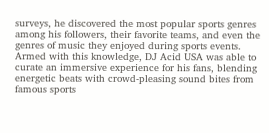surveys, he discovered the most popular sports genres among his followers, their favorite teams, and even the genres of music they enjoyed during sports events. Armed with this knowledge, DJ Acid USA was able to curate an immersive experience for his fans, blending energetic beats with crowd-pleasing sound bites from famous sports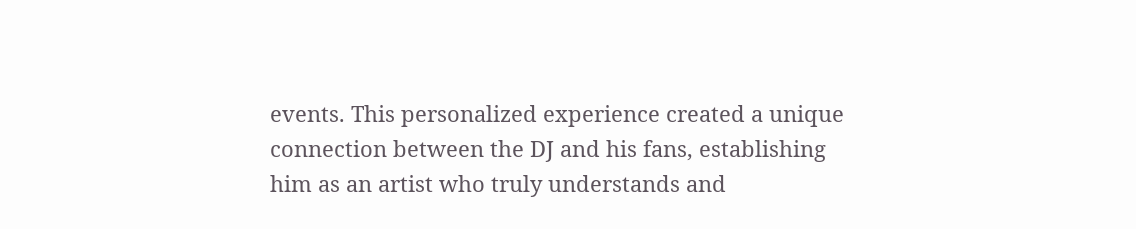events. This personalized experience created a unique connection between the DJ and his fans, establishing him as an artist who truly understands and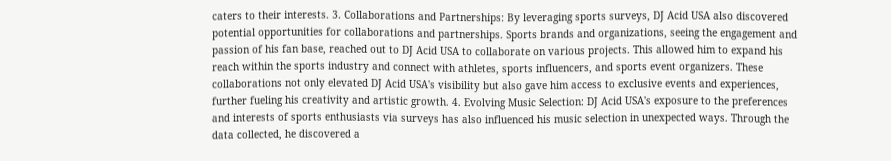caters to their interests. 3. Collaborations and Partnerships: By leveraging sports surveys, DJ Acid USA also discovered potential opportunities for collaborations and partnerships. Sports brands and organizations, seeing the engagement and passion of his fan base, reached out to DJ Acid USA to collaborate on various projects. This allowed him to expand his reach within the sports industry and connect with athletes, sports influencers, and sports event organizers. These collaborations not only elevated DJ Acid USA's visibility but also gave him access to exclusive events and experiences, further fueling his creativity and artistic growth. 4. Evolving Music Selection: DJ Acid USA's exposure to the preferences and interests of sports enthusiasts via surveys has also influenced his music selection in unexpected ways. Through the data collected, he discovered a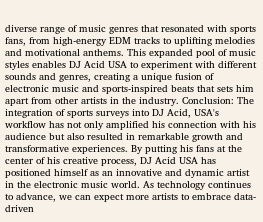diverse range of music genres that resonated with sports fans, from high-energy EDM tracks to uplifting melodies and motivational anthems. This expanded pool of music styles enables DJ Acid USA to experiment with different sounds and genres, creating a unique fusion of electronic music and sports-inspired beats that sets him apart from other artists in the industry. Conclusion: The integration of sports surveys into DJ Acid, USA's workflow has not only amplified his connection with his audience but also resulted in remarkable growth and transformative experiences. By putting his fans at the center of his creative process, DJ Acid USA has positioned himself as an innovative and dynamic artist in the electronic music world. As technology continues to advance, we can expect more artists to embrace data-driven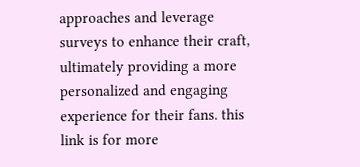approaches and leverage surveys to enhance their craft, ultimately providing a more personalized and engaging experience for their fans. this link is for more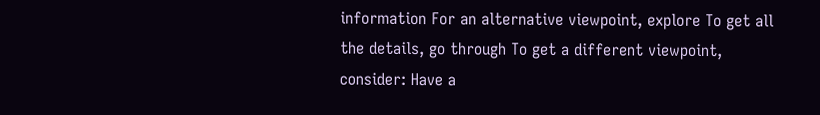information For an alternative viewpoint, explore To get all the details, go through To get a different viewpoint, consider: Have a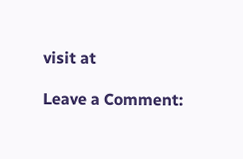visit at

Leave a Comment: